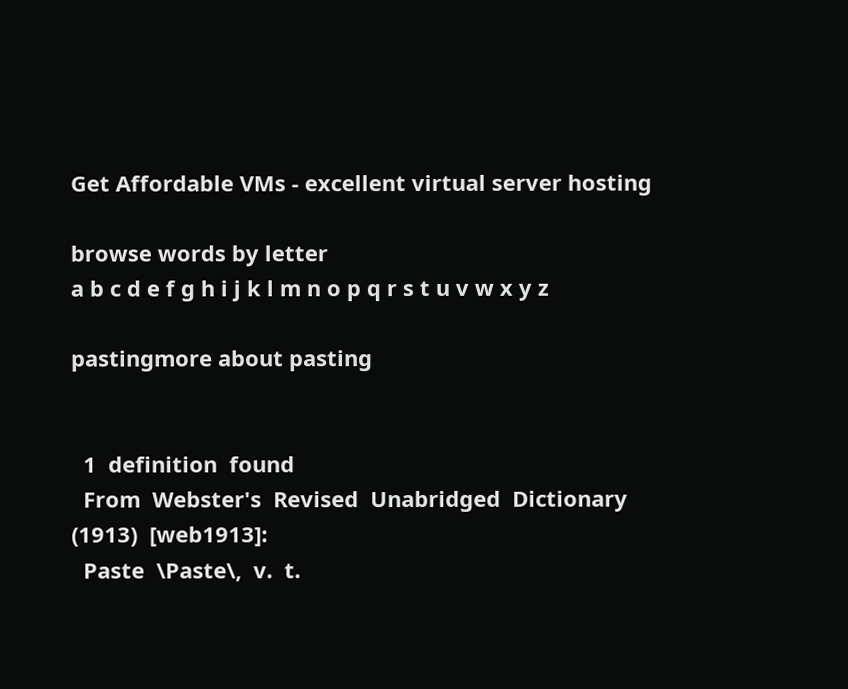Get Affordable VMs - excellent virtual server hosting

browse words by letter
a b c d e f g h i j k l m n o p q r s t u v w x y z

pastingmore about pasting


  1  definition  found
  From  Webster's  Revised  Unabridged  Dictionary  (1913)  [web1913]:
  Paste  \Paste\,  v.  t.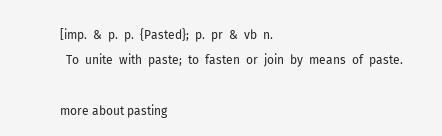[imp.  &  p.  p.  {Pasted};  p.  pr  &  vb  n.
  To  unite  with  paste;  to  fasten  or  join  by  means  of  paste.

more about pasting